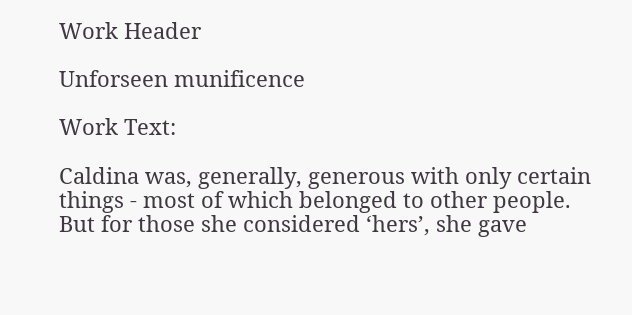Work Header

Unforseen munificence

Work Text:

Caldina was, generally, generous with only certain things - most of which belonged to other people. But for those she considered ‘hers’, she gave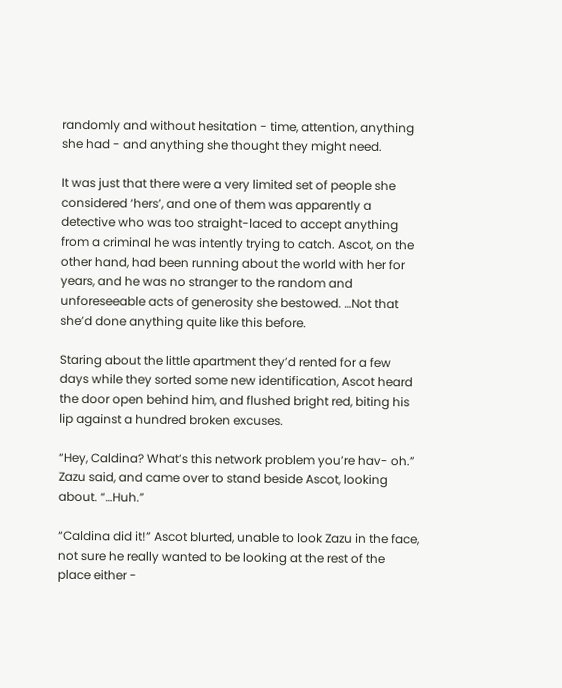randomly and without hesitation - time, attention, anything she had - and anything she thought they might need.

It was just that there were a very limited set of people she considered ‘hers’, and one of them was apparently a detective who was too straight-laced to accept anything from a criminal he was intently trying to catch. Ascot, on the other hand, had been running about the world with her for years, and he was no stranger to the random and unforeseeable acts of generosity she bestowed. …Not that she’d done anything quite like this before.

Staring about the little apartment they’d rented for a few days while they sorted some new identification, Ascot heard the door open behind him, and flushed bright red, biting his lip against a hundred broken excuses.

“Hey, Caldina? What’s this network problem you’re hav- oh.” Zazu said, and came over to stand beside Ascot, looking about. “…Huh.”

“Caldina did it!” Ascot blurted, unable to look Zazu in the face, not sure he really wanted to be looking at the rest of the place either -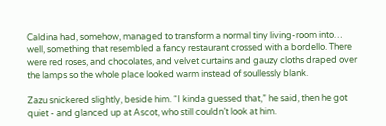Caldina had, somehow, managed to transform a normal tiny living-room into… well, something that resembled a fancy restaurant crossed with a bordello. There were red roses, and chocolates, and velvet curtains and gauzy cloths draped over the lamps so the whole place looked warm instead of soullessly blank.

Zazu snickered slightly, beside him. “I kinda guessed that,” he said, then he got quiet - and glanced up at Ascot, who still couldn’t look at him.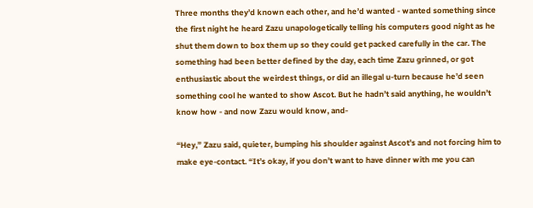Three months they’d known each other, and he’d wanted - wanted something since the first night he heard Zazu unapologetically telling his computers good night as he shut them down to box them up so they could get packed carefully in the car. The something had been better defined by the day, each time Zazu grinned, or got enthusiastic about the weirdest things, or did an illegal u-turn because he’d seen something cool he wanted to show Ascot. But he hadn’t said anything, he wouldn’t know how - and now Zazu would know, and-

“Hey,” Zazu said, quieter, bumping his shoulder against Ascot’s and not forcing him to make eye-contact. “It’s okay, if you don’t want to have dinner with me you can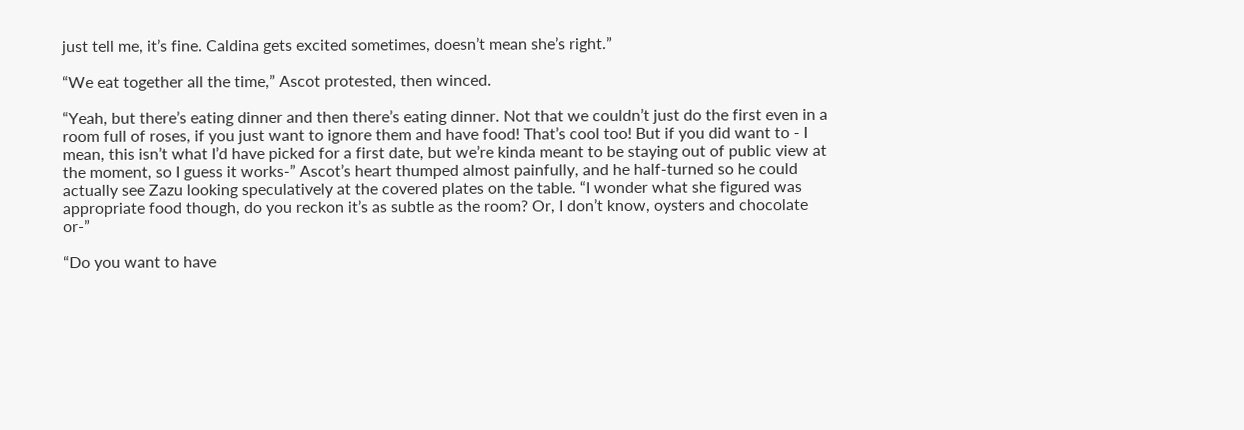just tell me, it’s fine. Caldina gets excited sometimes, doesn’t mean she’s right.”

“We eat together all the time,” Ascot protested, then winced.

“Yeah, but there’s eating dinner and then there’s eating dinner. Not that we couldn’t just do the first even in a room full of roses, if you just want to ignore them and have food! That’s cool too! But if you did want to - I mean, this isn’t what I’d have picked for a first date, but we’re kinda meant to be staying out of public view at the moment, so I guess it works-” Ascot’s heart thumped almost painfully, and he half-turned so he could actually see Zazu looking speculatively at the covered plates on the table. “I wonder what she figured was appropriate food though, do you reckon it’s as subtle as the room? Or, I don’t know, oysters and chocolate or-”

“Do you want to have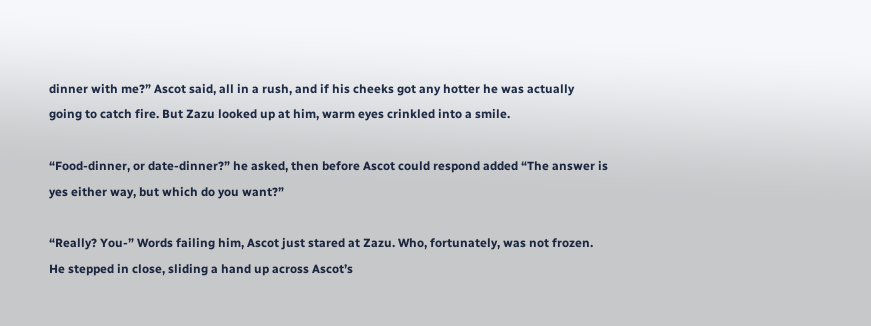dinner with me?” Ascot said, all in a rush, and if his cheeks got any hotter he was actually going to catch fire. But Zazu looked up at him, warm eyes crinkled into a smile.

“Food-dinner, or date-dinner?” he asked, then before Ascot could respond added “The answer is yes either way, but which do you want?”

“Really? You-” Words failing him, Ascot just stared at Zazu. Who, fortunately, was not frozen. He stepped in close, sliding a hand up across Ascot’s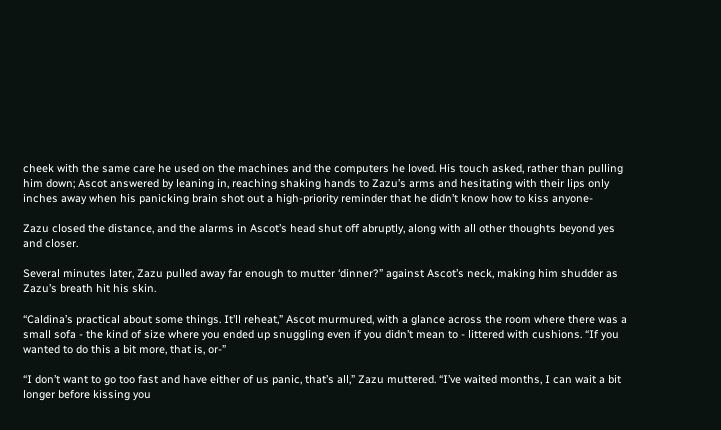cheek with the same care he used on the machines and the computers he loved. His touch asked, rather than pulling him down; Ascot answered by leaning in, reaching shaking hands to Zazu’s arms and hesitating with their lips only inches away when his panicking brain shot out a high-priority reminder that he didn’t know how to kiss anyone-

Zazu closed the distance, and the alarms in Ascot’s head shut off abruptly, along with all other thoughts beyond yes and closer.

Several minutes later, Zazu pulled away far enough to mutter ‘dinner?” against Ascot’s neck, making him shudder as Zazu’s breath hit his skin.

“Caldina’s practical about some things. It’ll reheat,” Ascot murmured, with a glance across the room where there was a small sofa - the kind of size where you ended up snuggling even if you didn’t mean to - littered with cushions. “If you wanted to do this a bit more, that is, or-”

“I don’t want to go too fast and have either of us panic, that’s all,” Zazu muttered. “I’ve waited months, I can wait a bit longer before kissing you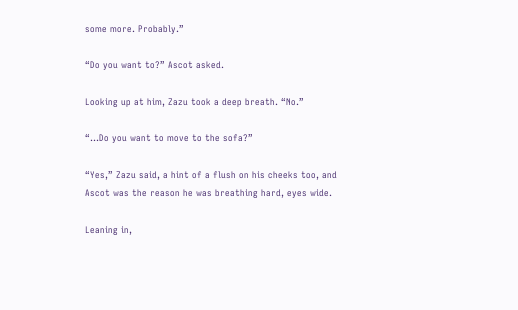some more. Probably.”

“Do you want to?” Ascot asked.

Looking up at him, Zazu took a deep breath. “No.”

“…Do you want to move to the sofa?”

“Yes,” Zazu said, a hint of a flush on his cheeks too, and Ascot was the reason he was breathing hard, eyes wide.

Leaning in,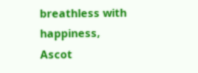breathless with happiness, Ascot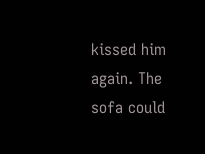kissed him again. The sofa could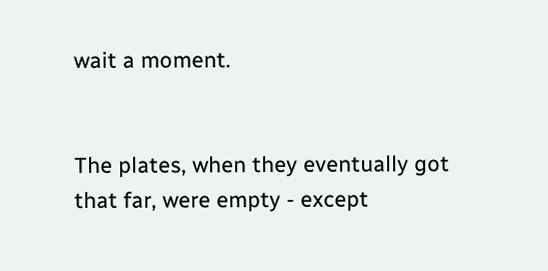wait a moment.


The plates, when they eventually got that far, were empty - except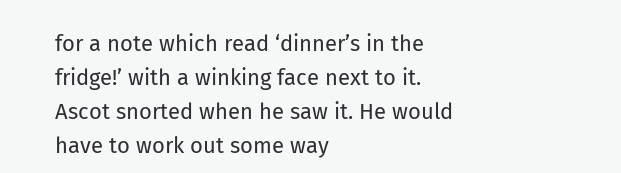for a note which read ‘dinner’s in the fridge!’ with a winking face next to it. Ascot snorted when he saw it. He would have to work out some way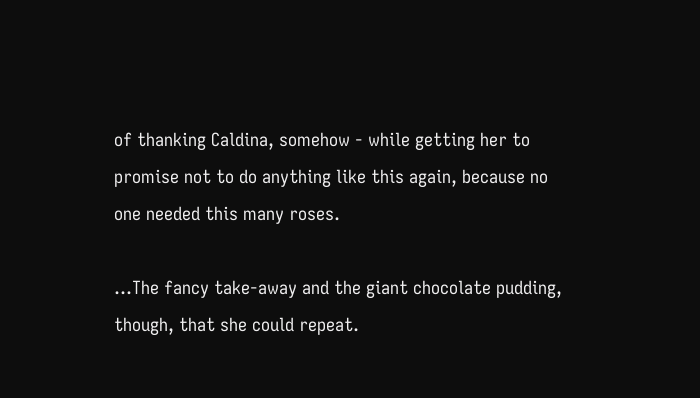of thanking Caldina, somehow - while getting her to promise not to do anything like this again, because no one needed this many roses.

…The fancy take-away and the giant chocolate pudding, though, that she could repeat.